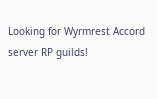Looking for Wyrmrest Accord server RP guilds!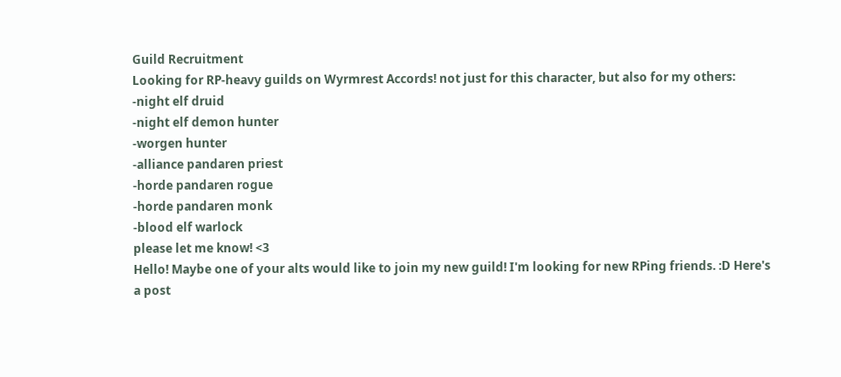Guild Recruitment
Looking for RP-heavy guilds on Wyrmrest Accords! not just for this character, but also for my others:
-night elf druid
-night elf demon hunter
-worgen hunter
-alliance pandaren priest
-horde pandaren rogue
-horde pandaren monk
-blood elf warlock
please let me know! <3
Hello! Maybe one of your alts would like to join my new guild! I'm looking for new RPing friends. :D Here's a post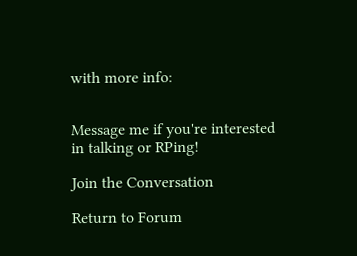with more info:


Message me if you're interested in talking or RPing!

Join the Conversation

Return to Forum